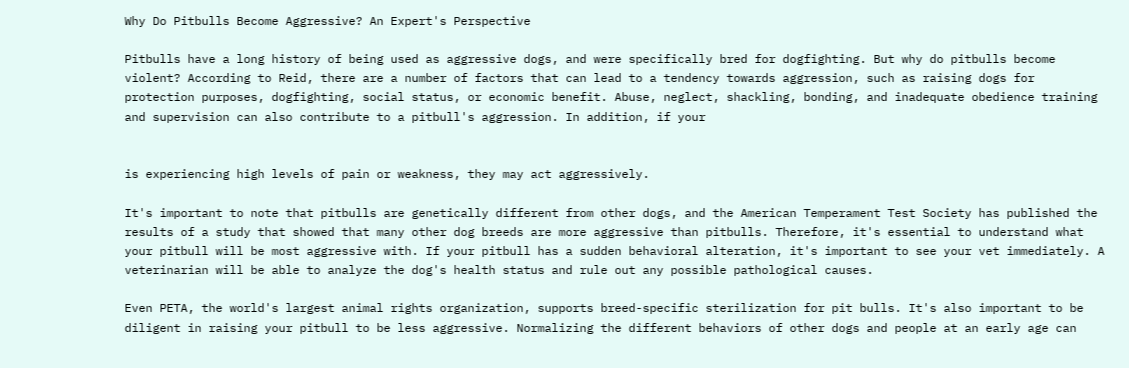Why Do Pitbulls Become Aggressive? An Expert's Perspective

Pitbulls have a long history of being used as aggressive dogs, and were specifically bred for dogfighting. But why do pitbulls become violent? According to Reid, there are a number of factors that can lead to a tendency towards aggression, such as raising dogs for protection purposes, dogfighting, social status, or economic benefit. Abuse, neglect, shackling, bonding, and inadequate obedience training and supervision can also contribute to a pitbull's aggression. In addition, if your


is experiencing high levels of pain or weakness, they may act aggressively.

It's important to note that pitbulls are genetically different from other dogs, and the American Temperament Test Society has published the results of a study that showed that many other dog breeds are more aggressive than pitbulls. Therefore, it's essential to understand what your pitbull will be most aggressive with. If your pitbull has a sudden behavioral alteration, it's important to see your vet immediately. A veterinarian will be able to analyze the dog's health status and rule out any possible pathological causes.

Even PETA, the world's largest animal rights organization, supports breed-specific sterilization for pit bulls. It's also important to be diligent in raising your pitbull to be less aggressive. Normalizing the different behaviors of other dogs and people at an early age can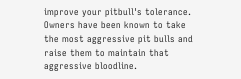improve your pitbull's tolerance. Owners have been known to take the most aggressive pit bulls and raise them to maintain that aggressive bloodline.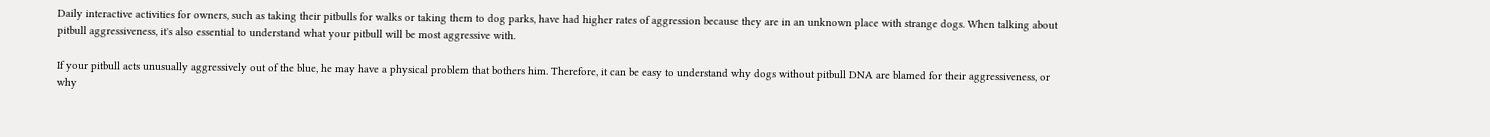Daily interactive activities for owners, such as taking their pitbulls for walks or taking them to dog parks, have had higher rates of aggression because they are in an unknown place with strange dogs. When talking about pitbull aggressiveness, it's also essential to understand what your pitbull will be most aggressive with.

If your pitbull acts unusually aggressively out of the blue, he may have a physical problem that bothers him. Therefore, it can be easy to understand why dogs without pitbull DNA are blamed for their aggressiveness, or why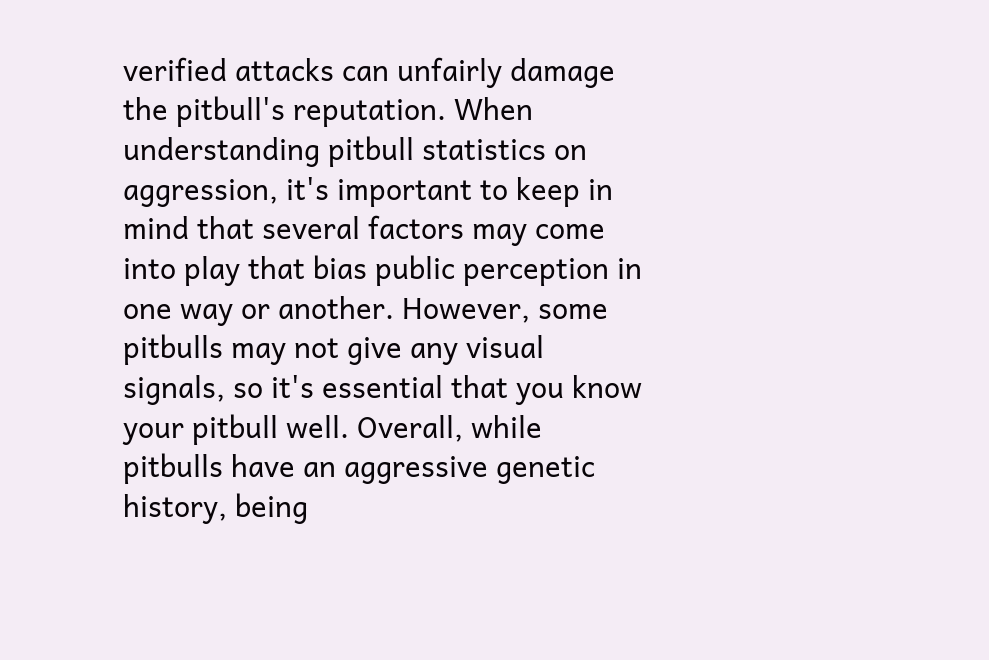verified attacks can unfairly damage the pitbull's reputation. When understanding pitbull statistics on aggression, it's important to keep in mind that several factors may come into play that bias public perception in one way or another. However, some pitbulls may not give any visual signals, so it's essential that you know your pitbull well. Overall, while pitbulls have an aggressive genetic history, being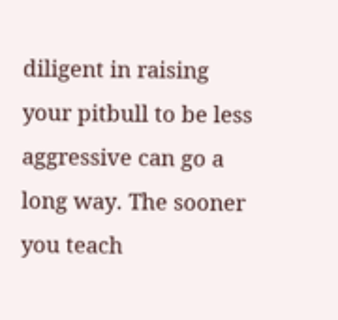diligent in raising your pitbull to be less aggressive can go a long way. The sooner you teach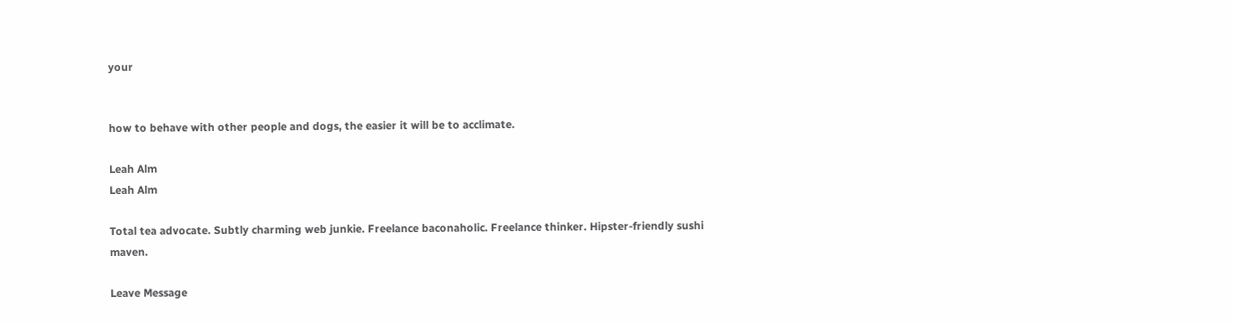your


how to behave with other people and dogs, the easier it will be to acclimate.

Leah Alm
Leah Alm

Total tea advocate. Subtly charming web junkie. Freelance baconaholic. Freelance thinker. Hipster-friendly sushi maven.

Leave Message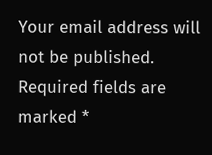Your email address will not be published. Required fields are marked *